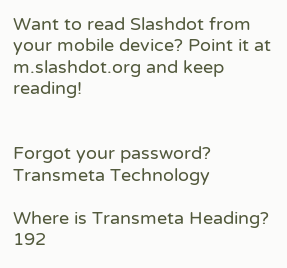Want to read Slashdot from your mobile device? Point it at m.slashdot.org and keep reading!


Forgot your password?
Transmeta Technology

Where is Transmeta Heading? 192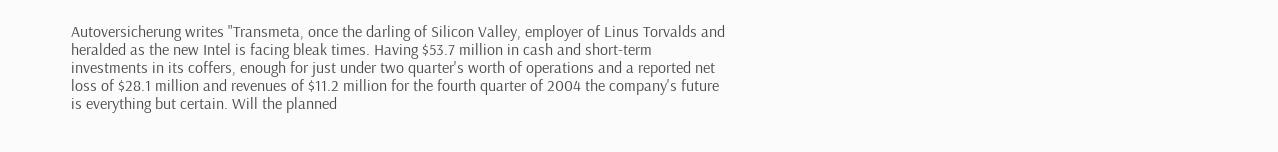Autoversicherung writes "Transmeta, once the darling of Silicon Valley, employer of Linus Torvalds and heralded as the new Intel is facing bleak times. Having $53.7 million in cash and short-term investments in its coffers, enough for just under two quarter's worth of operations and a reported net loss of $28.1 million and revenues of $11.2 million for the fourth quarter of 2004 the company's future is everything but certain. Will the planned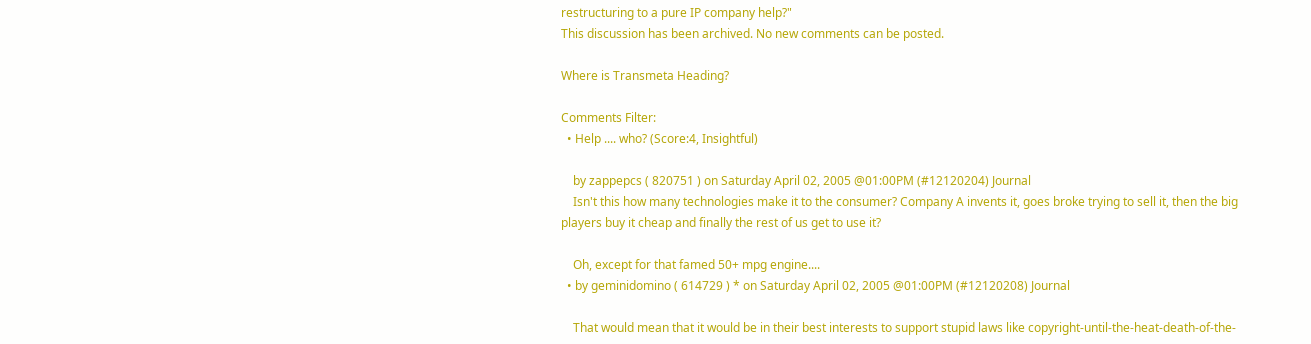restructuring to a pure IP company help?"
This discussion has been archived. No new comments can be posted.

Where is Transmeta Heading?

Comments Filter:
  • Help .... who? (Score:4, Insightful)

    by zappepcs ( 820751 ) on Saturday April 02, 2005 @01:00PM (#12120204) Journal
    Isn't this how many technologies make it to the consumer? Company A invents it, goes broke trying to sell it, then the big players buy it cheap and finally the rest of us get to use it?

    Oh, except for that famed 50+ mpg engine....
  • by geminidomino ( 614729 ) * on Saturday April 02, 2005 @01:00PM (#12120208) Journal

    That would mean that it would be in their best interests to support stupid laws like copyright-until-the-heat-death-of-the-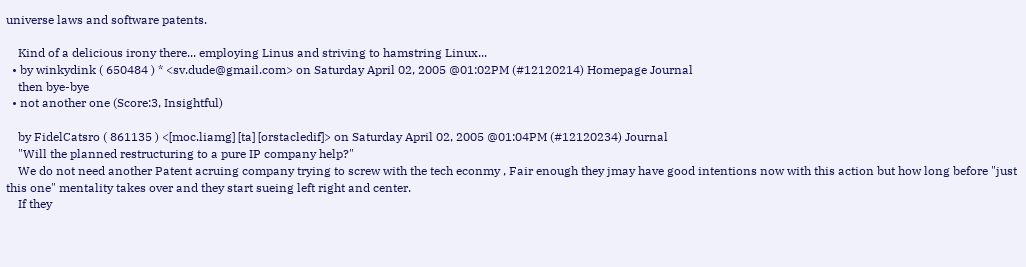universe laws and software patents.

    Kind of a delicious irony there... employing Linus and striving to hamstring Linux...
  • by winkydink ( 650484 ) * <sv.dude@gmail.com> on Saturday April 02, 2005 @01:02PM (#12120214) Homepage Journal
    then bye-bye
  • not another one (Score:3, Insightful)

    by FidelCatsro ( 861135 ) <[moc.liamg] [ta] [orstacledif]> on Saturday April 02, 2005 @01:04PM (#12120234) Journal
    "Will the planned restructuring to a pure IP company help?"
    We do not need another Patent acruing company trying to screw with the tech econmy , Fair enough they jmay have good intentions now with this action but how long before "just this one" mentality takes over and they start sueing left right and center.
    If they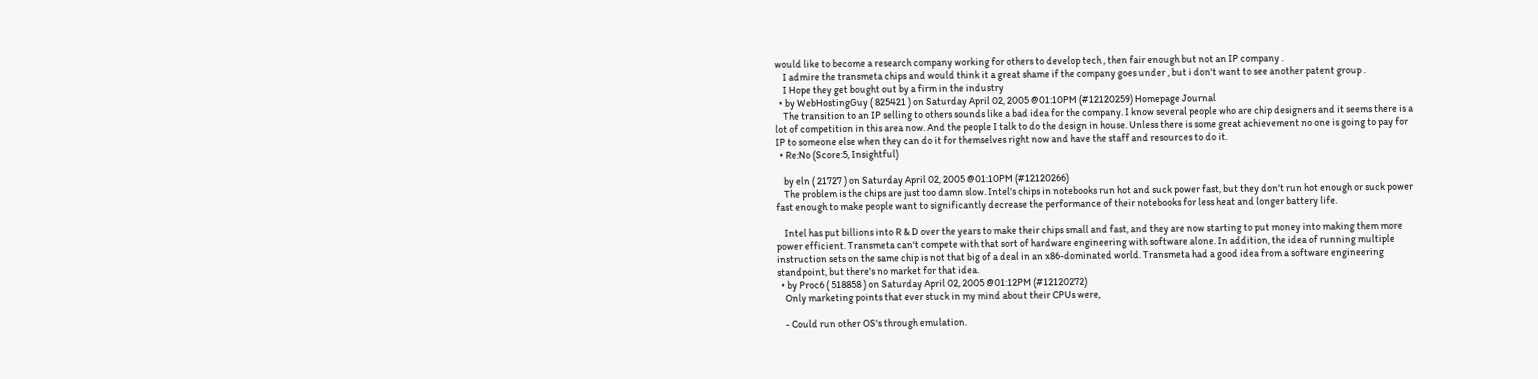would like to become a research company working for others to develop tech , then fair enough but not an IP company .
    I admire the transmeta chips and would think it a great shame if the company goes under , but i don't want to see another patent group .
    I Hope they get bought out by a firm in the industry
  • by WebHostingGuy ( 825421 ) on Saturday April 02, 2005 @01:10PM (#12120259) Homepage Journal
    The transition to an IP selling to others sounds like a bad idea for the company. I know several people who are chip designers and it seems there is a lot of competition in this area now. And the people I talk to do the design in house. Unless there is some great achievement no one is going to pay for IP to someone else when they can do it for themselves right now and have the staff and resources to do it.
  • Re:No (Score:5, Insightful)

    by eln ( 21727 ) on Saturday April 02, 2005 @01:10PM (#12120266)
    The problem is the chips are just too damn slow. Intel's chips in notebooks run hot and suck power fast, but they don't run hot enough or suck power fast enough to make people want to significantly decrease the performance of their notebooks for less heat and longer battery life.

    Intel has put billions into R & D over the years to make their chips small and fast, and they are now starting to put money into making them more power efficient. Transmeta can't compete with that sort of hardware engineering with software alone. In addition, the idea of running multiple instruction sets on the same chip is not that big of a deal in an x86-dominated world. Transmeta had a good idea from a software engineering standpoint, but there's no market for that idea.
  • by Proc6 ( 518858 ) on Saturday April 02, 2005 @01:12PM (#12120272)
    Only marketing points that ever stuck in my mind about their CPUs were,

    - Could run other OS's through emulation.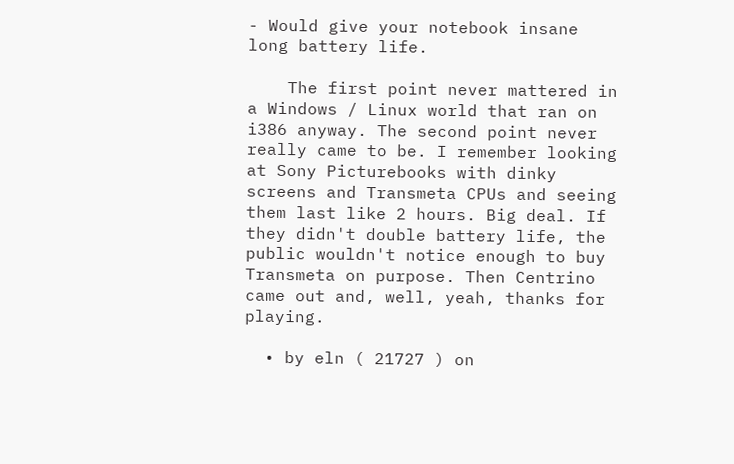- Would give your notebook insane long battery life.

    The first point never mattered in a Windows / Linux world that ran on i386 anyway. The second point never really came to be. I remember looking at Sony Picturebooks with dinky screens and Transmeta CPUs and seeing them last like 2 hours. Big deal. If they didn't double battery life, the public wouldn't notice enough to buy Transmeta on purpose. Then Centrino came out and, well, yeah, thanks for playing.

  • by eln ( 21727 ) on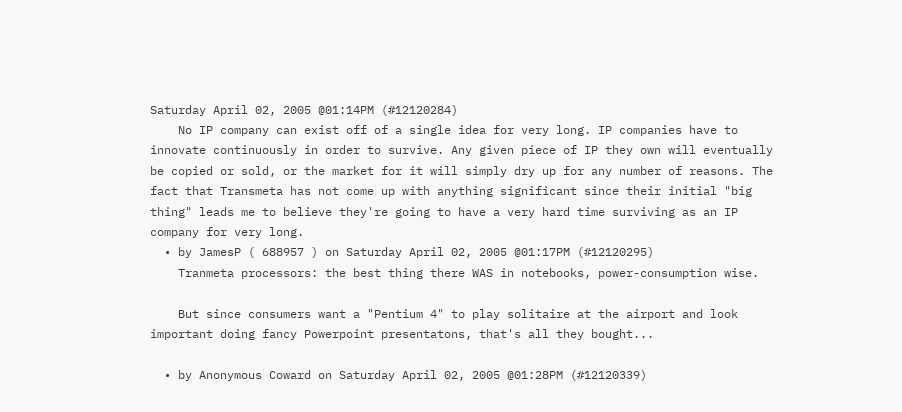Saturday April 02, 2005 @01:14PM (#12120284)
    No IP company can exist off of a single idea for very long. IP companies have to innovate continuously in order to survive. Any given piece of IP they own will eventually be copied or sold, or the market for it will simply dry up for any number of reasons. The fact that Transmeta has not come up with anything significant since their initial "big thing" leads me to believe they're going to have a very hard time surviving as an IP company for very long.
  • by JamesP ( 688957 ) on Saturday April 02, 2005 @01:17PM (#12120295)
    Tranmeta processors: the best thing there WAS in notebooks, power-consumption wise.

    But since consumers want a "Pentium 4" to play solitaire at the airport and look important doing fancy Powerpoint presentatons, that's all they bought...

  • by Anonymous Coward on Saturday April 02, 2005 @01:28PM (#12120339)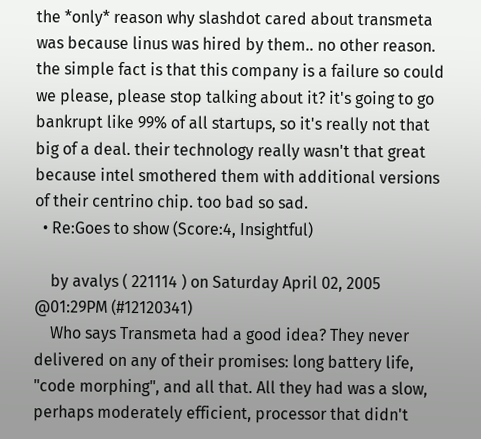the *only* reason why slashdot cared about transmeta was because linus was hired by them.. no other reason. the simple fact is that this company is a failure so could we please, please stop talking about it? it's going to go bankrupt like 99% of all startups, so it's really not that big of a deal. their technology really wasn't that great because intel smothered them with additional versions of their centrino chip. too bad so sad.
  • Re:Goes to show (Score:4, Insightful)

    by avalys ( 221114 ) on Saturday April 02, 2005 @01:29PM (#12120341)
    Who says Transmeta had a good idea? They never delivered on any of their promises: long battery life, "code morphing", and all that. All they had was a slow, perhaps moderately efficient, processor that didn't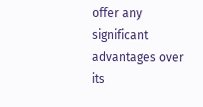offer any significant advantages over its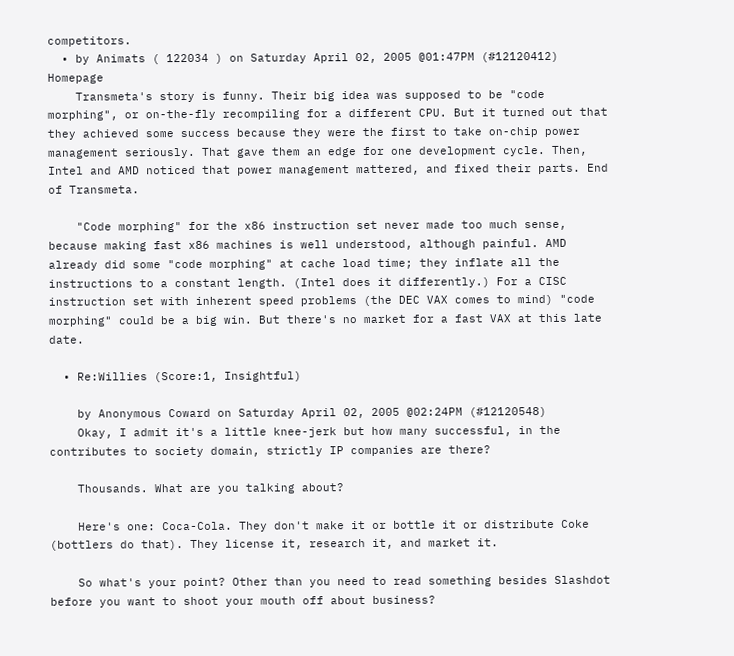competitors.
  • by Animats ( 122034 ) on Saturday April 02, 2005 @01:47PM (#12120412) Homepage
    Transmeta's story is funny. Their big idea was supposed to be "code morphing", or on-the-fly recompiling for a different CPU. But it turned out that they achieved some success because they were the first to take on-chip power management seriously. That gave them an edge for one development cycle. Then, Intel and AMD noticed that power management mattered, and fixed their parts. End of Transmeta.

    "Code morphing" for the x86 instruction set never made too much sense, because making fast x86 machines is well understood, although painful. AMD already did some "code morphing" at cache load time; they inflate all the instructions to a constant length. (Intel does it differently.) For a CISC instruction set with inherent speed problems (the DEC VAX comes to mind) "code morphing" could be a big win. But there's no market for a fast VAX at this late date.

  • Re:Willies (Score:1, Insightful)

    by Anonymous Coward on Saturday April 02, 2005 @02:24PM (#12120548)
    Okay, I admit it's a little knee-jerk but how many successful, in the contributes to society domain, strictly IP companies are there?

    Thousands. What are you talking about?

    Here's one: Coca-Cola. They don't make it or bottle it or distribute Coke (bottlers do that). They license it, research it, and market it.

    So what's your point? Other than you need to read something besides Slashdot before you want to shoot your mouth off about business?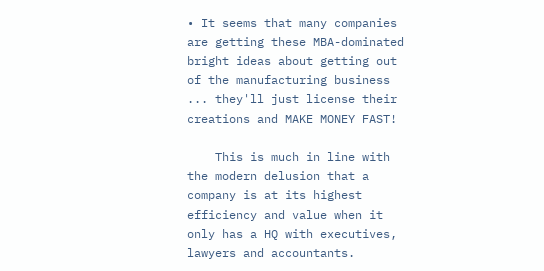• It seems that many companies are getting these MBA-dominated bright ideas about getting out of the manufacturing business ... they'll just license their creations and MAKE MONEY FAST!

    This is much in line with the modern delusion that a company is at its highest efficiency and value when it only has a HQ with executives, lawyers and accountants.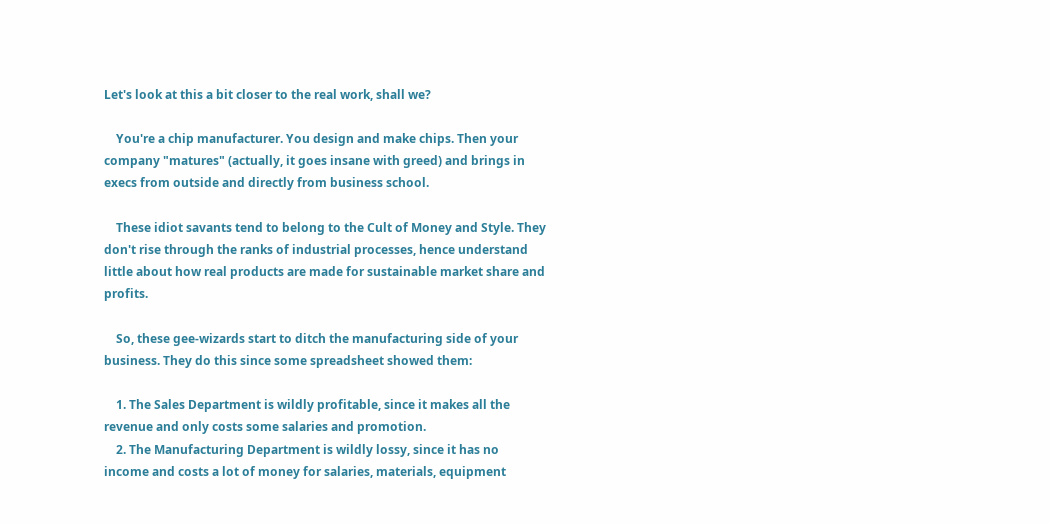Let's look at this a bit closer to the real work, shall we?

    You're a chip manufacturer. You design and make chips. Then your company "matures" (actually, it goes insane with greed) and brings in execs from outside and directly from business school.

    These idiot savants tend to belong to the Cult of Money and Style. They don't rise through the ranks of industrial processes, hence understand little about how real products are made for sustainable market share and profits.

    So, these gee-wizards start to ditch the manufacturing side of your business. They do this since some spreadsheet showed them:

    1. The Sales Department is wildly profitable, since it makes all the revenue and only costs some salaries and promotion.
    2. The Manufacturing Department is wildly lossy, since it has no income and costs a lot of money for salaries, materials, equipment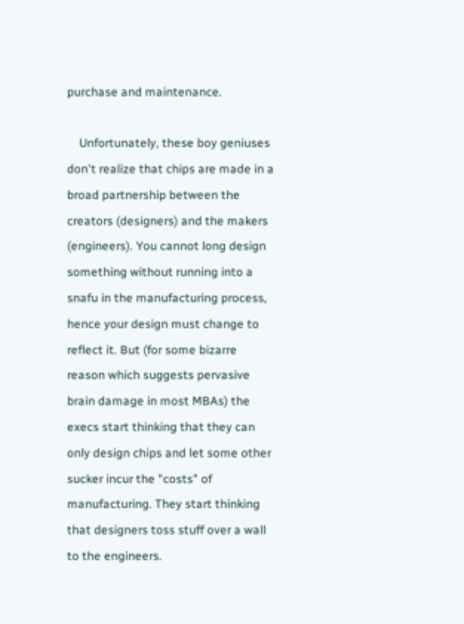purchase and maintenance.

    Unfortunately, these boy geniuses don't realize that chips are made in a broad partnership between the creators (designers) and the makers (engineers). You cannot long design something without running into a snafu in the manufacturing process, hence your design must change to reflect it. But (for some bizarre reason which suggests pervasive brain damage in most MBAs) the execs start thinking that they can only design chips and let some other sucker incur the "costs" of manufacturing. They start thinking that designers toss stuff over a wall to the engineers.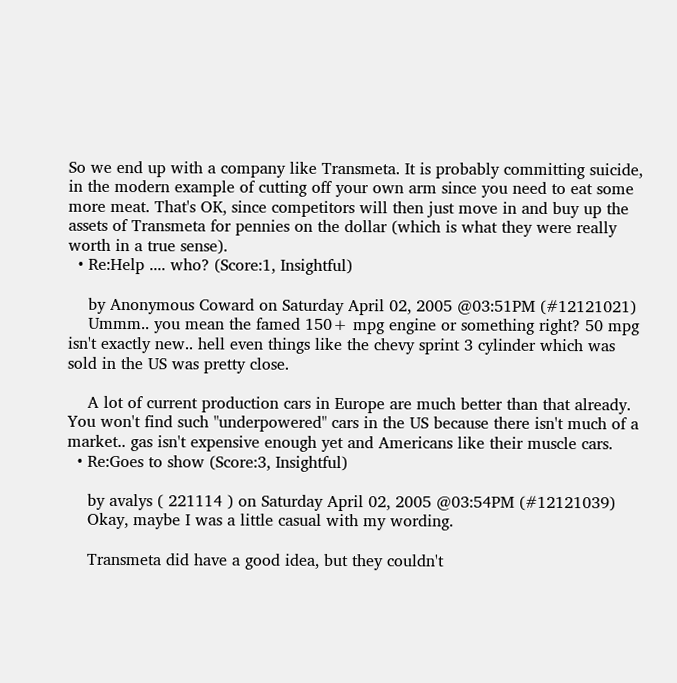So we end up with a company like Transmeta. It is probably committing suicide, in the modern example of cutting off your own arm since you need to eat some more meat. That's OK, since competitors will then just move in and buy up the assets of Transmeta for pennies on the dollar (which is what they were really worth in a true sense).
  • Re:Help .... who? (Score:1, Insightful)

    by Anonymous Coward on Saturday April 02, 2005 @03:51PM (#12121021)
    Ummm.. you mean the famed 150+ mpg engine or something right? 50 mpg isn't exactly new.. hell even things like the chevy sprint 3 cylinder which was sold in the US was pretty close.

    A lot of current production cars in Europe are much better than that already. You won't find such "underpowered" cars in the US because there isn't much of a market.. gas isn't expensive enough yet and Americans like their muscle cars.
  • Re:Goes to show (Score:3, Insightful)

    by avalys ( 221114 ) on Saturday April 02, 2005 @03:54PM (#12121039)
    Okay, maybe I was a little casual with my wording.

    Transmeta did have a good idea, but they couldn't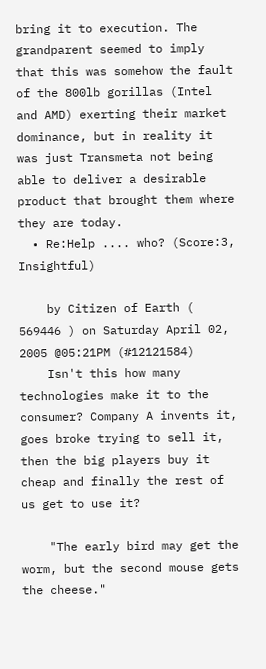bring it to execution. The grandparent seemed to imply that this was somehow the fault of the 800lb gorillas (Intel and AMD) exerting their market dominance, but in reality it was just Transmeta not being able to deliver a desirable product that brought them where they are today.
  • Re:Help .... who? (Score:3, Insightful)

    by Citizen of Earth ( 569446 ) on Saturday April 02, 2005 @05:21PM (#12121584)
    Isn't this how many technologies make it to the consumer? Company A invents it, goes broke trying to sell it, then the big players buy it cheap and finally the rest of us get to use it?

    "The early bird may get the worm, but the second mouse gets the cheese."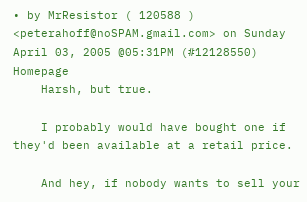• by MrResistor ( 120588 ) <peterahoff@noSPAM.gmail.com> on Sunday April 03, 2005 @05:31PM (#12128550) Homepage
    Harsh, but true.

    I probably would have bought one if they'd been available at a retail price.

    And hey, if nobody wants to sell your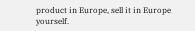product in Europe, sell it in Europe yourself.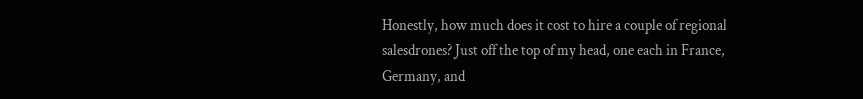Honestly, how much does it cost to hire a couple of regional salesdrones? Just off the top of my head, one each in France, Germany, and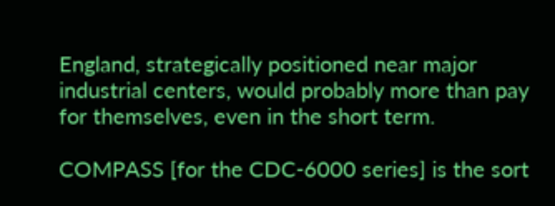England, strategically positioned near major industrial centers, would probably more than pay for themselves, even in the short term.

COMPASS [for the CDC-6000 series] is the sort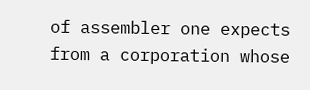of assembler one expects from a corporation whose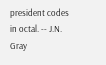president codes in octal. -- J.N. Gray